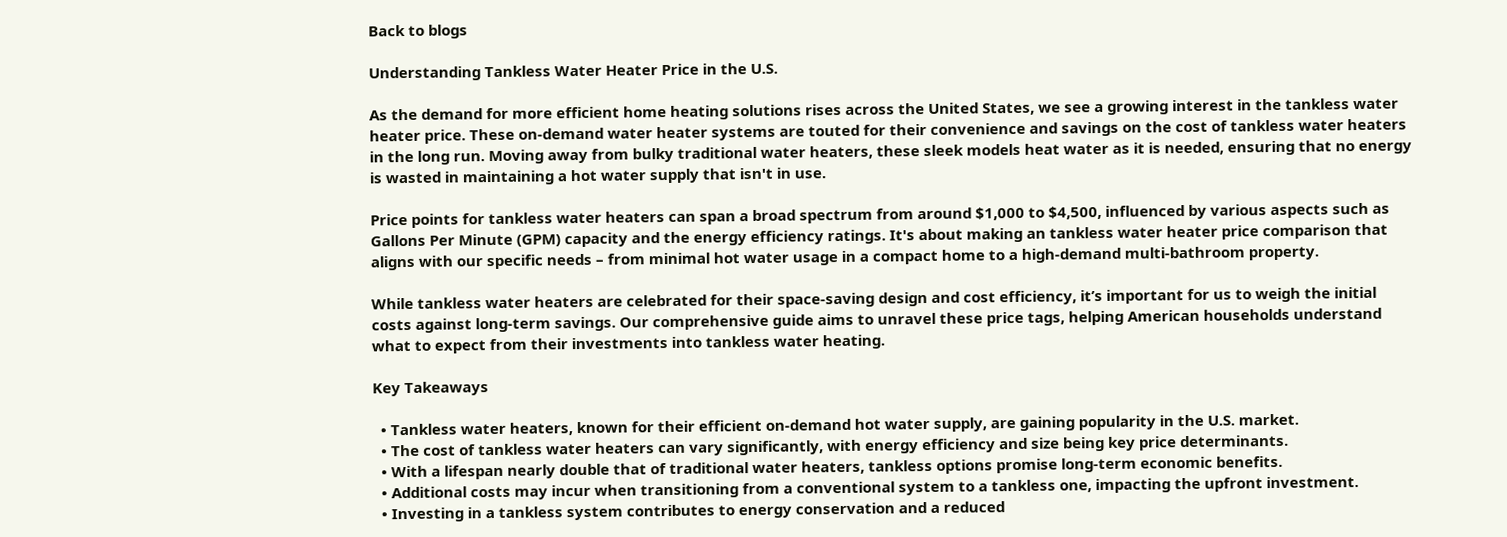Back to blogs

Understanding Tankless Water Heater Price in the U.S.

As the demand for more efficient home heating solutions rises across the United States, we see a growing interest in the tankless water heater price. These on-demand water heater systems are touted for their convenience and savings on the cost of tankless water heaters in the long run. Moving away from bulky traditional water heaters, these sleek models heat water as it is needed, ensuring that no energy is wasted in maintaining a hot water supply that isn't in use.

Price points for tankless water heaters can span a broad spectrum from around $1,000 to $4,500, influenced by various aspects such as Gallons Per Minute (GPM) capacity and the energy efficiency ratings. It's about making an tankless water heater price comparison that aligns with our specific needs – from minimal hot water usage in a compact home to a high-demand multi-bathroom property.

While tankless water heaters are celebrated for their space-saving design and cost efficiency, it’s important for us to weigh the initial costs against long-term savings. Our comprehensive guide aims to unravel these price tags, helping American households understand what to expect from their investments into tankless water heating.

Key Takeaways

  • Tankless water heaters, known for their efficient on-demand hot water supply, are gaining popularity in the U.S. market.
  • The cost of tankless water heaters can vary significantly, with energy efficiency and size being key price determinants.
  • With a lifespan nearly double that of traditional water heaters, tankless options promise long-term economic benefits.
  • Additional costs may incur when transitioning from a conventional system to a tankless one, impacting the upfront investment.
  • Investing in a tankless system contributes to energy conservation and a reduced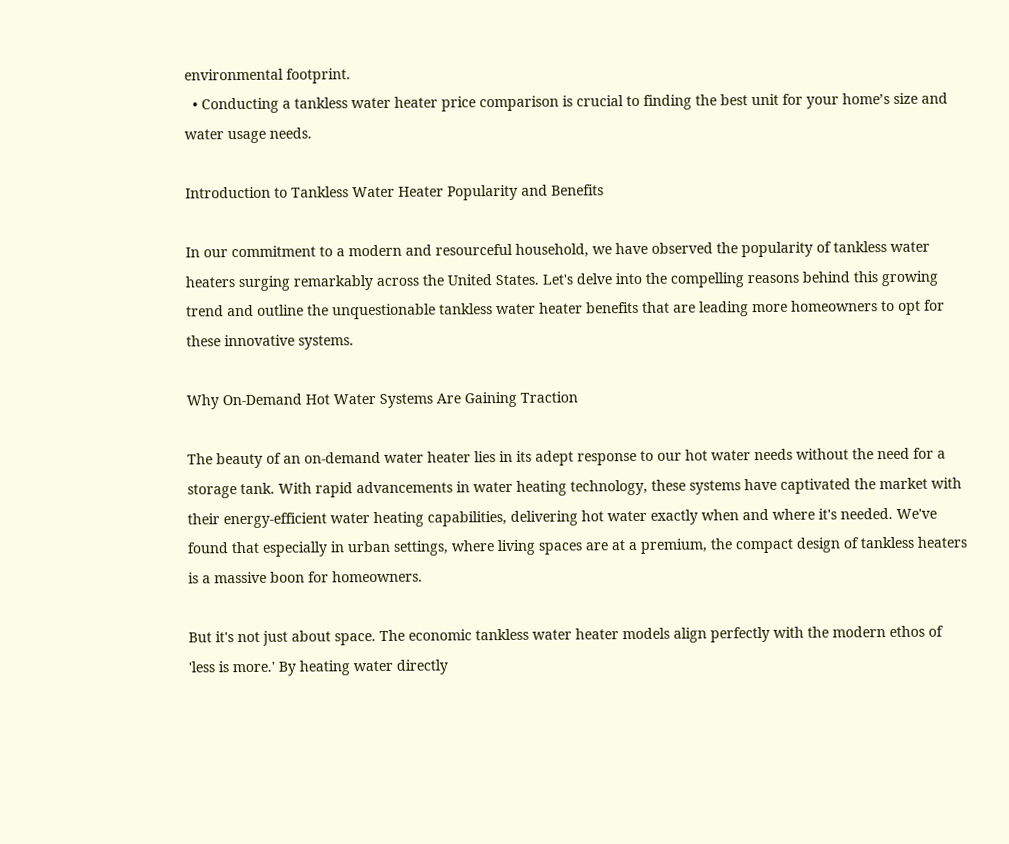environmental footprint.
  • Conducting a tankless water heater price comparison is crucial to finding the best unit for your home’s size and water usage needs.

Introduction to Tankless Water Heater Popularity and Benefits

In our commitment to a modern and resourceful household, we have observed the popularity of tankless water heaters surging remarkably across the United States. Let's delve into the compelling reasons behind this growing trend and outline the unquestionable tankless water heater benefits that are leading more homeowners to opt for these innovative systems.

Why On-Demand Hot Water Systems Are Gaining Traction

The beauty of an on-demand water heater lies in its adept response to our hot water needs without the need for a storage tank. With rapid advancements in water heating technology, these systems have captivated the market with their energy-efficient water heating capabilities, delivering hot water exactly when and where it's needed. We've found that especially in urban settings, where living spaces are at a premium, the compact design of tankless heaters is a massive boon for homeowners.

But it's not just about space. The economic tankless water heater models align perfectly with the modern ethos of 'less is more.' By heating water directly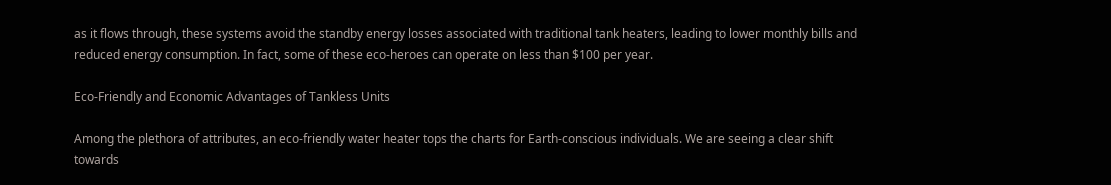as it flows through, these systems avoid the standby energy losses associated with traditional tank heaters, leading to lower monthly bills and reduced energy consumption. In fact, some of these eco-heroes can operate on less than $100 per year.

Eco-Friendly and Economic Advantages of Tankless Units

Among the plethora of attributes, an eco-friendly water heater tops the charts for Earth-conscious individuals. We are seeing a clear shift towards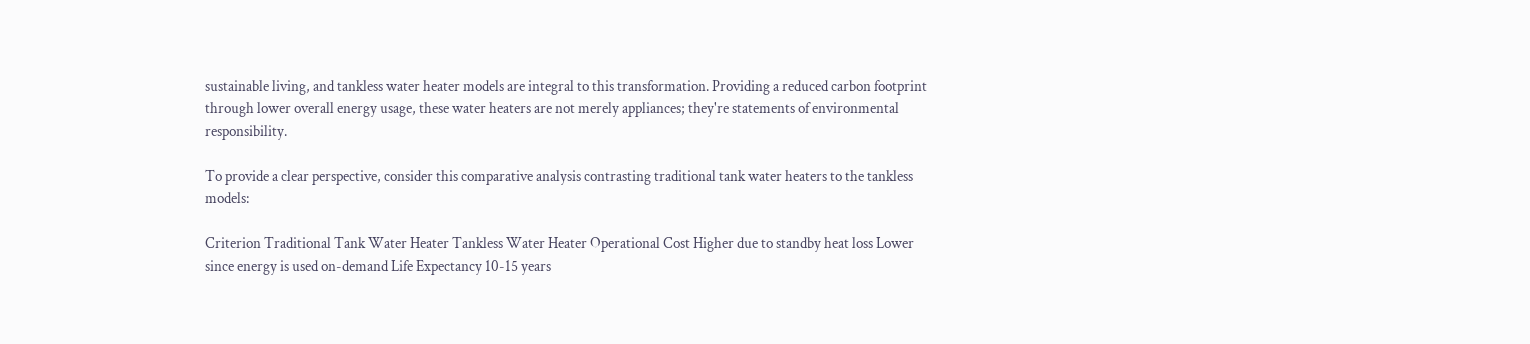sustainable living, and tankless water heater models are integral to this transformation. Providing a reduced carbon footprint through lower overall energy usage, these water heaters are not merely appliances; they're statements of environmental responsibility.

To provide a clear perspective, consider this comparative analysis contrasting traditional tank water heaters to the tankless models:

Criterion Traditional Tank Water Heater Tankless Water Heater Operational Cost Higher due to standby heat loss Lower since energy is used on-demand Life Expectancy 10-15 years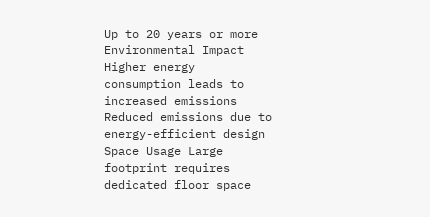Up to 20 years or more Environmental Impact Higher energy consumption leads to increased emissions Reduced emissions due to energy-efficient design Space Usage Large footprint requires dedicated floor space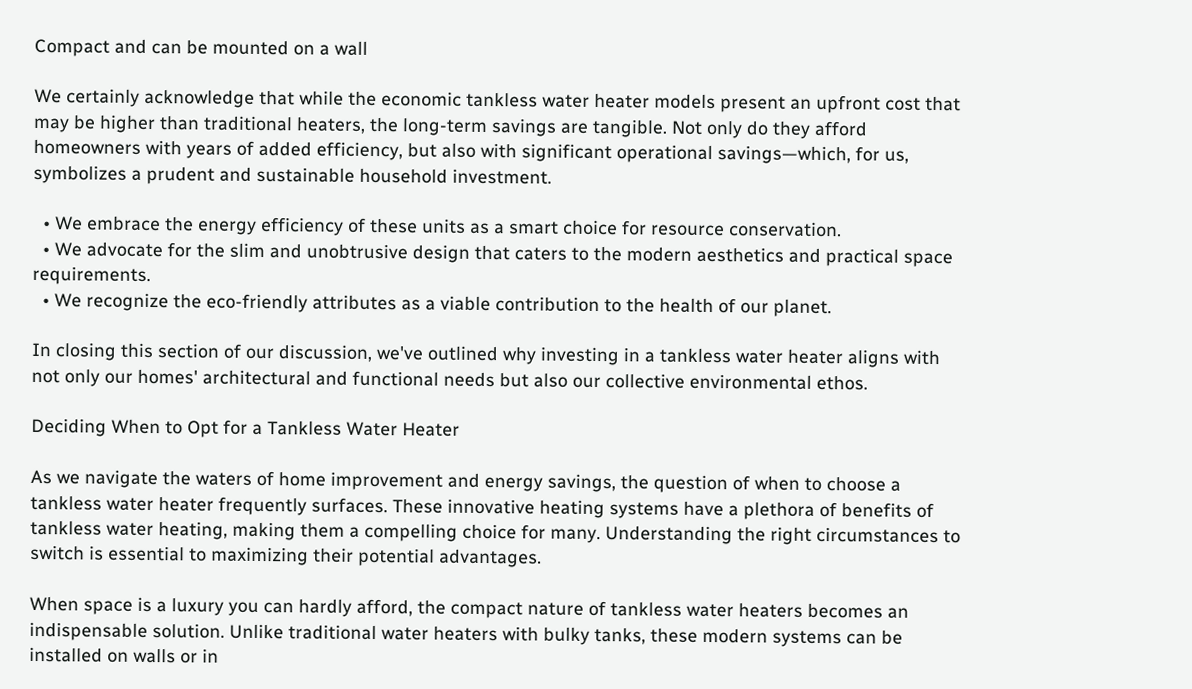Compact and can be mounted on a wall

We certainly acknowledge that while the economic tankless water heater models present an upfront cost that may be higher than traditional heaters, the long-term savings are tangible. Not only do they afford homeowners with years of added efficiency, but also with significant operational savings—which, for us, symbolizes a prudent and sustainable household investment.

  • We embrace the energy efficiency of these units as a smart choice for resource conservation.
  • We advocate for the slim and unobtrusive design that caters to the modern aesthetics and practical space requirements.
  • We recognize the eco-friendly attributes as a viable contribution to the health of our planet.

In closing this section of our discussion, we've outlined why investing in a tankless water heater aligns with not only our homes' architectural and functional needs but also our collective environmental ethos.

Deciding When to Opt for a Tankless Water Heater

As we navigate the waters of home improvement and energy savings, the question of when to choose a tankless water heater frequently surfaces. These innovative heating systems have a plethora of benefits of tankless water heating, making them a compelling choice for many. Understanding the right circumstances to switch is essential to maximizing their potential advantages.

When space is a luxury you can hardly afford, the compact nature of tankless water heaters becomes an indispensable solution. Unlike traditional water heaters with bulky tanks, these modern systems can be installed on walls or in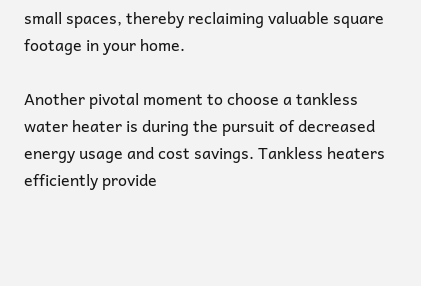small spaces, thereby reclaiming valuable square footage in your home.

Another pivotal moment to choose a tankless water heater is during the pursuit of decreased energy usage and cost savings. Tankless heaters efficiently provide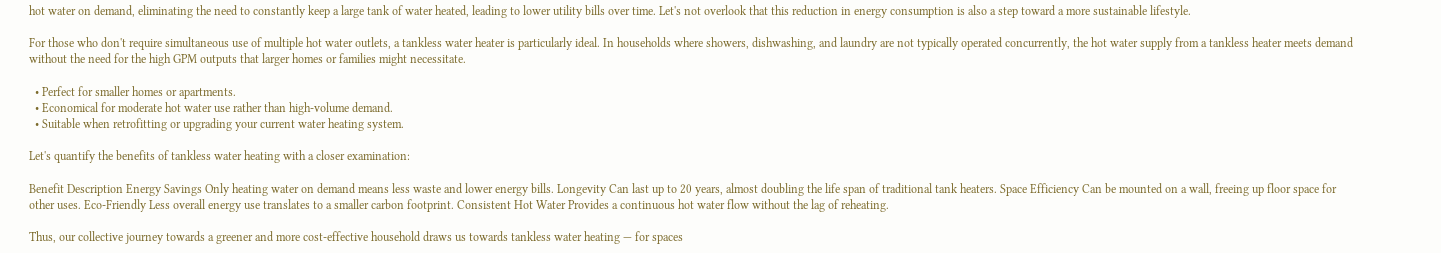hot water on demand, eliminating the need to constantly keep a large tank of water heated, leading to lower utility bills over time. Let's not overlook that this reduction in energy consumption is also a step toward a more sustainable lifestyle.

For those who don't require simultaneous use of multiple hot water outlets, a tankless water heater is particularly ideal. In households where showers, dishwashing, and laundry are not typically operated concurrently, the hot water supply from a tankless heater meets demand without the need for the high GPM outputs that larger homes or families might necessitate.

  • Perfect for smaller homes or apartments.
  • Economical for moderate hot water use rather than high-volume demand.
  • Suitable when retrofitting or upgrading your current water heating system.

Let's quantify the benefits of tankless water heating with a closer examination:

Benefit Description Energy Savings Only heating water on demand means less waste and lower energy bills. Longevity Can last up to 20 years, almost doubling the life span of traditional tank heaters. Space Efficiency Can be mounted on a wall, freeing up floor space for other uses. Eco-Friendly Less overall energy use translates to a smaller carbon footprint. Consistent Hot Water Provides a continuous hot water flow without the lag of reheating.

Thus, our collective journey towards a greener and more cost-effective household draws us towards tankless water heating — for spaces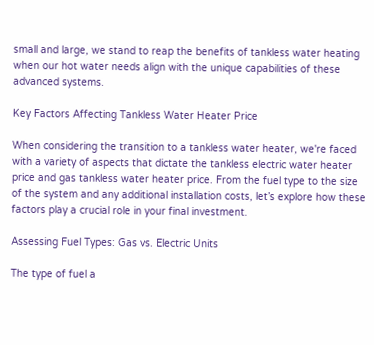small and large, we stand to reap the benefits of tankless water heating when our hot water needs align with the unique capabilities of these advanced systems.

Key Factors Affecting Tankless Water Heater Price

When considering the transition to a tankless water heater, we're faced with a variety of aspects that dictate the tankless electric water heater price and gas tankless water heater price. From the fuel type to the size of the system and any additional installation costs, let’s explore how these factors play a crucial role in your final investment.

Assessing Fuel Types: Gas vs. Electric Units

The type of fuel a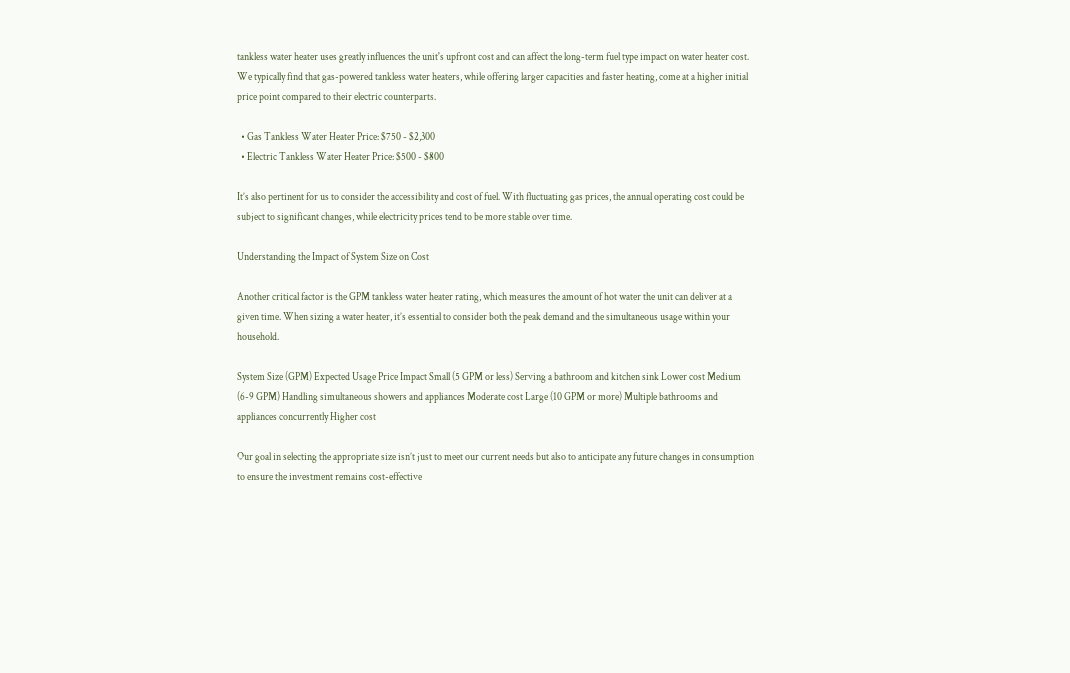tankless water heater uses greatly influences the unit's upfront cost and can affect the long-term fuel type impact on water heater cost. We typically find that gas-powered tankless water heaters, while offering larger capacities and faster heating, come at a higher initial price point compared to their electric counterparts.

  • Gas Tankless Water Heater Price: $750 - $2,300
  • Electric Tankless Water Heater Price: $500 - $800

It’s also pertinent for us to consider the accessibility and cost of fuel. With fluctuating gas prices, the annual operating cost could be subject to significant changes, while electricity prices tend to be more stable over time.

Understanding the Impact of System Size on Cost

Another critical factor is the GPM tankless water heater rating, which measures the amount of hot water the unit can deliver at a given time. When sizing a water heater, it’s essential to consider both the peak demand and the simultaneous usage within your household.

System Size (GPM) Expected Usage Price Impact Small (5 GPM or less) Serving a bathroom and kitchen sink Lower cost Medium (6-9 GPM) Handling simultaneous showers and appliances Moderate cost Large (10 GPM or more) Multiple bathrooms and appliances concurrently Higher cost

Our goal in selecting the appropriate size isn’t just to meet our current needs but also to anticipate any future changes in consumption to ensure the investment remains cost-effective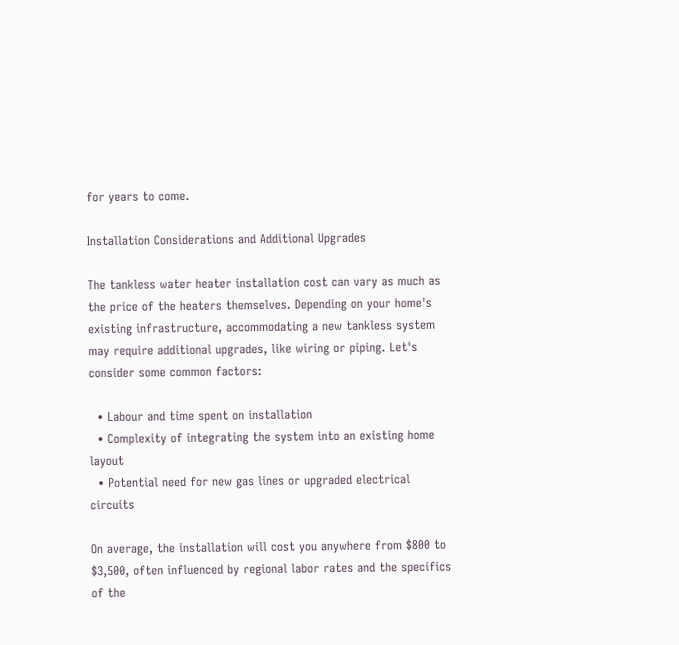for years to come.

Installation Considerations and Additional Upgrades

The tankless water heater installation cost can vary as much as the price of the heaters themselves. Depending on your home's existing infrastructure, accommodating a new tankless system may require additional upgrades, like wiring or piping. Let's consider some common factors:

  • Labour and time spent on installation
  • Complexity of integrating the system into an existing home layout
  • Potential need for new gas lines or upgraded electrical circuits

On average, the installation will cost you anywhere from $800 to $3,500, often influenced by regional labor rates and the specifics of the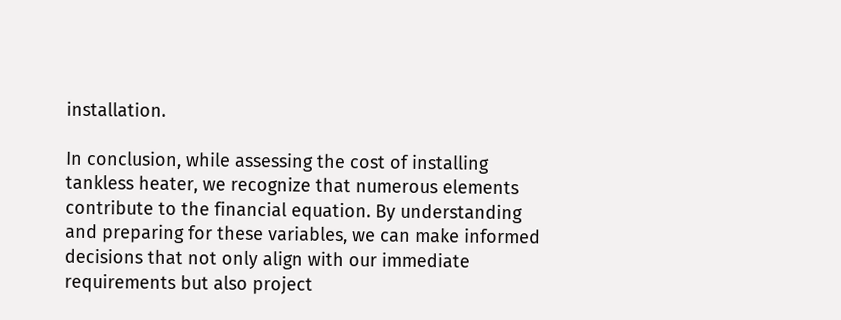installation.

In conclusion, while assessing the cost of installing tankless heater, we recognize that numerous elements contribute to the financial equation. By understanding and preparing for these variables, we can make informed decisions that not only align with our immediate requirements but also project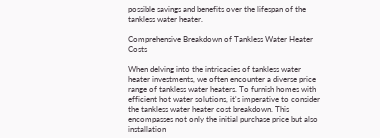possible savings and benefits over the lifespan of the tankless water heater.

Comprehensive Breakdown of Tankless Water Heater Costs

When delving into the intricacies of tankless water heater investments, we often encounter a diverse price range of tankless water heaters. To furnish homes with efficient hot water solutions, it's imperative to consider the tankless water heater cost breakdown. This encompasses not only the initial purchase price but also installation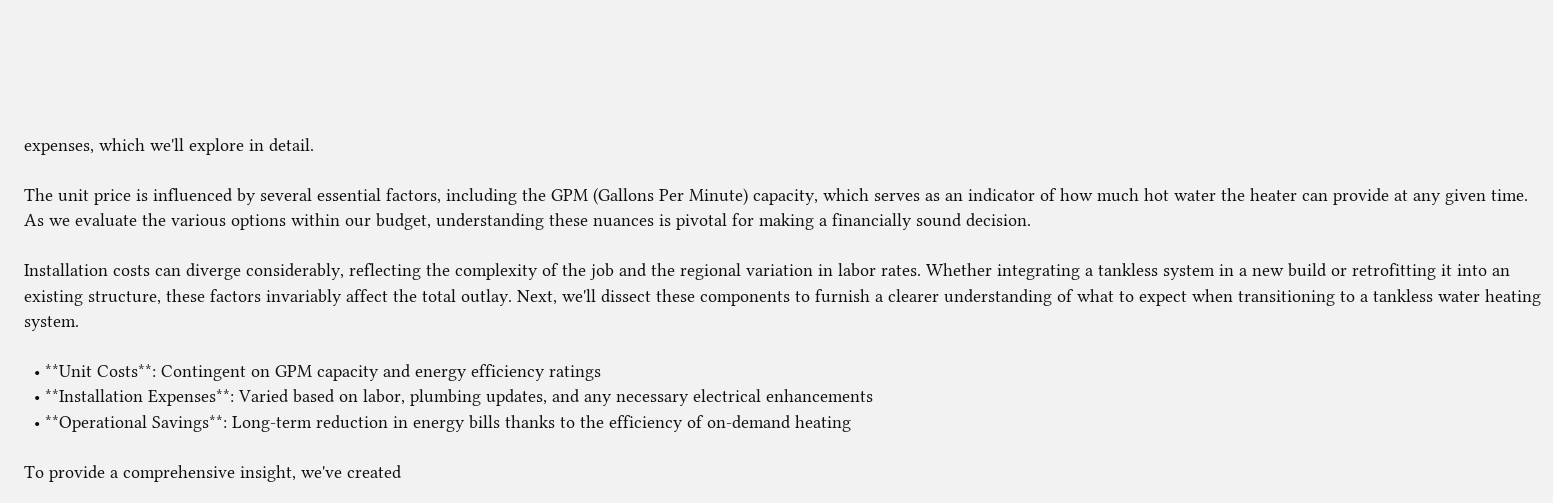expenses, which we'll explore in detail.

The unit price is influenced by several essential factors, including the GPM (Gallons Per Minute) capacity, which serves as an indicator of how much hot water the heater can provide at any given time. As we evaluate the various options within our budget, understanding these nuances is pivotal for making a financially sound decision.

Installation costs can diverge considerably, reflecting the complexity of the job and the regional variation in labor rates. Whether integrating a tankless system in a new build or retrofitting it into an existing structure, these factors invariably affect the total outlay. Next, we'll dissect these components to furnish a clearer understanding of what to expect when transitioning to a tankless water heating system.

  • **Unit Costs**: Contingent on GPM capacity and energy efficiency ratings
  • **Installation Expenses**: Varied based on labor, plumbing updates, and any necessary electrical enhancements
  • **Operational Savings**: Long-term reduction in energy bills thanks to the efficiency of on-demand heating

To provide a comprehensive insight, we've created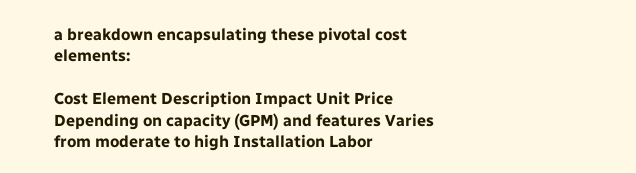a breakdown encapsulating these pivotal cost elements:

Cost Element Description Impact Unit Price Depending on capacity (GPM) and features Varies from moderate to high Installation Labor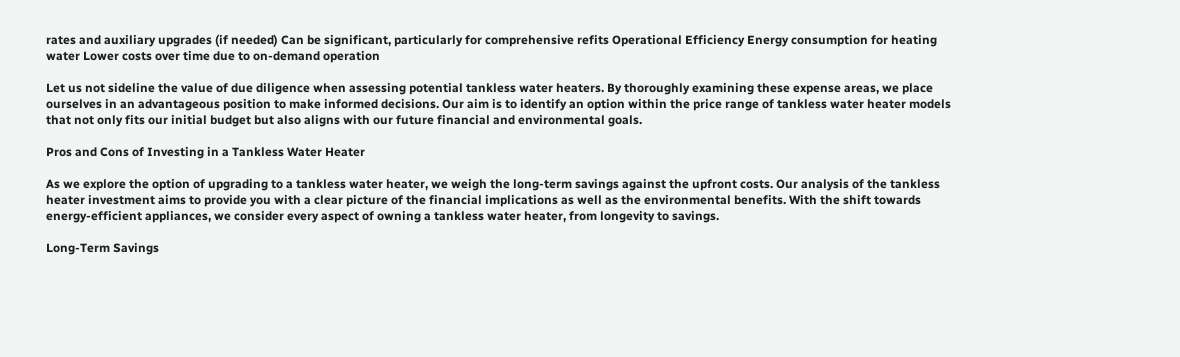rates and auxiliary upgrades (if needed) Can be significant, particularly for comprehensive refits Operational Efficiency Energy consumption for heating water Lower costs over time due to on-demand operation

Let us not sideline the value of due diligence when assessing potential tankless water heaters. By thoroughly examining these expense areas, we place ourselves in an advantageous position to make informed decisions. Our aim is to identify an option within the price range of tankless water heater models that not only fits our initial budget but also aligns with our future financial and environmental goals.

Pros and Cons of Investing in a Tankless Water Heater

As we explore the option of upgrading to a tankless water heater, we weigh the long-term savings against the upfront costs. Our analysis of the tankless heater investment aims to provide you with a clear picture of the financial implications as well as the environmental benefits. With the shift towards energy-efficient appliances, we consider every aspect of owning a tankless water heater, from longevity to savings.

Long-Term Savings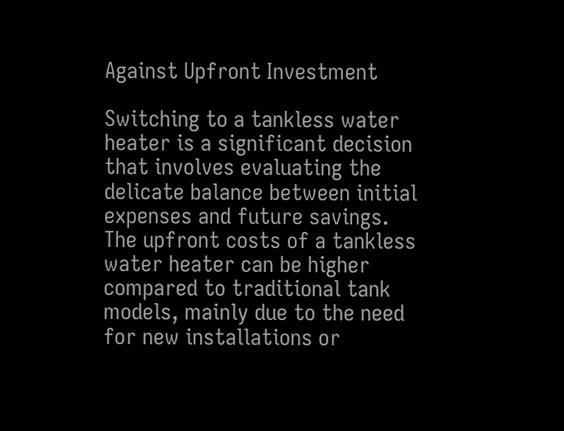Against Upfront Investment

Switching to a tankless water heater is a significant decision that involves evaluating the delicate balance between initial expenses and future savings. The upfront costs of a tankless water heater can be higher compared to traditional tank models, mainly due to the need for new installations or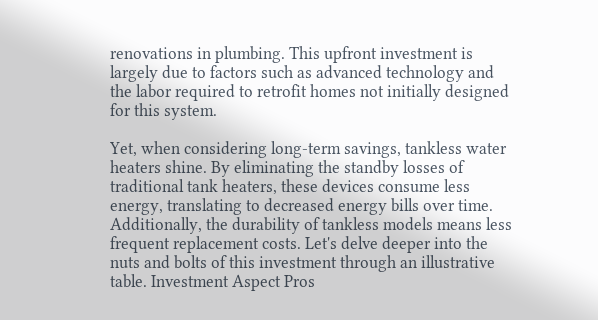renovations in plumbing. This upfront investment is largely due to factors such as advanced technology and the labor required to retrofit homes not initially designed for this system.

Yet, when considering long-term savings, tankless water heaters shine. By eliminating the standby losses of traditional tank heaters, these devices consume less energy, translating to decreased energy bills over time. Additionally, the durability of tankless models means less frequent replacement costs. Let's delve deeper into the nuts and bolts of this investment through an illustrative table. Investment Aspect Pros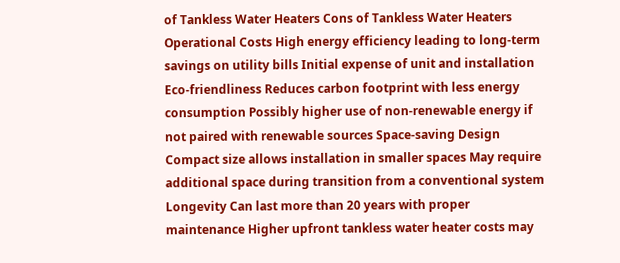of Tankless Water Heaters Cons of Tankless Water Heaters Operational Costs High energy efficiency leading to long-term savings on utility bills Initial expense of unit and installation Eco-friendliness Reduces carbon footprint with less energy consumption Possibly higher use of non-renewable energy if not paired with renewable sources Space-saving Design Compact size allows installation in smaller spaces May require additional space during transition from a conventional system Longevity Can last more than 20 years with proper maintenance Higher upfront tankless water heater costs may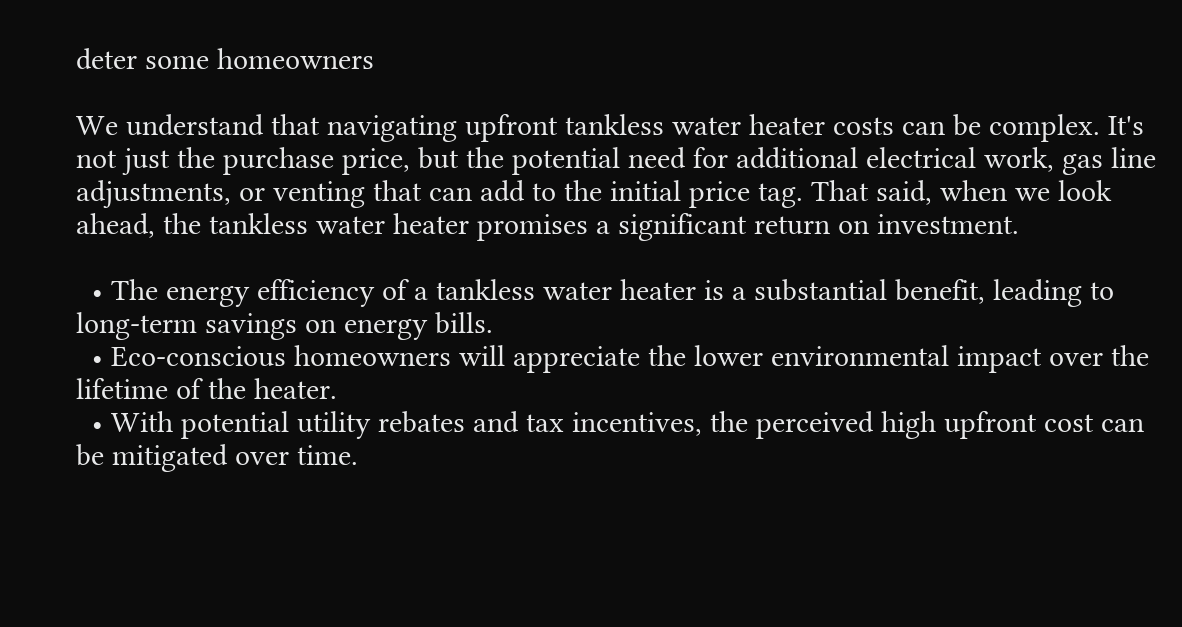deter some homeowners

We understand that navigating upfront tankless water heater costs can be complex. It's not just the purchase price, but the potential need for additional electrical work, gas line adjustments, or venting that can add to the initial price tag. That said, when we look ahead, the tankless water heater promises a significant return on investment.

  • The energy efficiency of a tankless water heater is a substantial benefit, leading to long-term savings on energy bills.
  • Eco-conscious homeowners will appreciate the lower environmental impact over the lifetime of the heater.
  • With potential utility rebates and tax incentives, the perceived high upfront cost can be mitigated over time.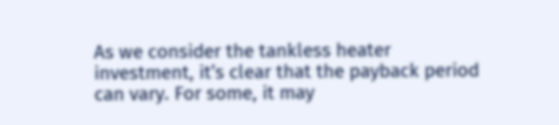As we consider the tankless heater investment, it’s clear that the payback period can vary. For some, it may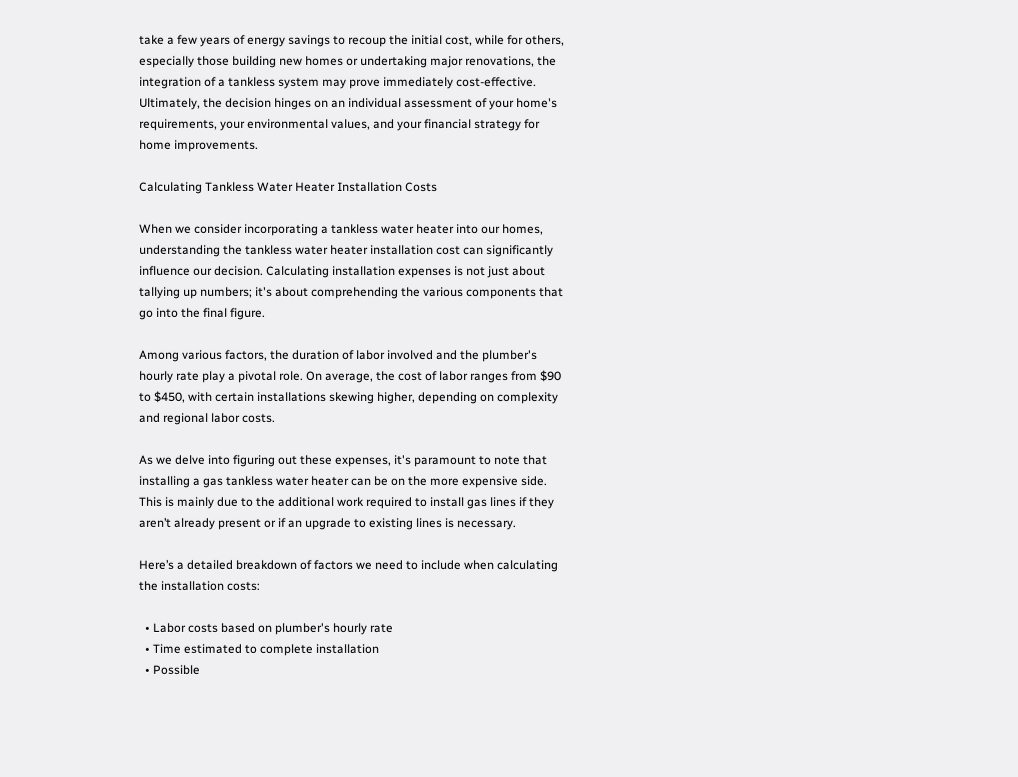take a few years of energy savings to recoup the initial cost, while for others, especially those building new homes or undertaking major renovations, the integration of a tankless system may prove immediately cost-effective. Ultimately, the decision hinges on an individual assessment of your home's requirements, your environmental values, and your financial strategy for home improvements.

Calculating Tankless Water Heater Installation Costs

When we consider incorporating a tankless water heater into our homes, understanding the tankless water heater installation cost can significantly influence our decision. Calculating installation expenses is not just about tallying up numbers; it's about comprehending the various components that go into the final figure.

Among various factors, the duration of labor involved and the plumber's hourly rate play a pivotal role. On average, the cost of labor ranges from $90 to $450, with certain installations skewing higher, depending on complexity and regional labor costs.

As we delve into figuring out these expenses, it's paramount to note that installing a gas tankless water heater can be on the more expensive side. This is mainly due to the additional work required to install gas lines if they aren’t already present or if an upgrade to existing lines is necessary.

Here’s a detailed breakdown of factors we need to include when calculating the installation costs:

  • Labor costs based on plumber's hourly rate
  • Time estimated to complete installation
  • Possible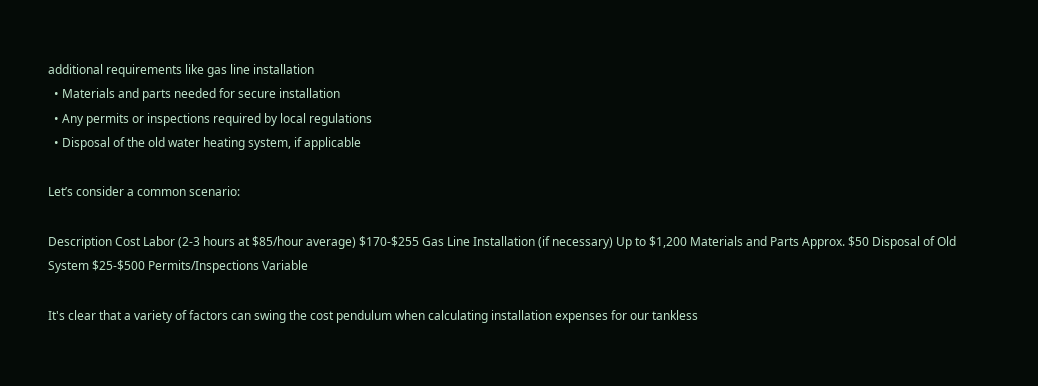additional requirements like gas line installation
  • Materials and parts needed for secure installation
  • Any permits or inspections required by local regulations
  • Disposal of the old water heating system, if applicable

Let’s consider a common scenario:

Description Cost Labor (2-3 hours at $85/hour average) $170-$255 Gas Line Installation (if necessary) Up to $1,200 Materials and Parts Approx. $50 Disposal of Old System $25-$500 Permits/Inspections Variable

It's clear that a variety of factors can swing the cost pendulum when calculating installation expenses for our tankless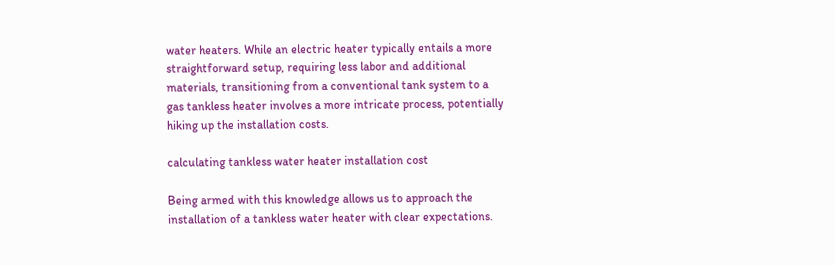water heaters. While an electric heater typically entails a more straightforward setup, requiring less labor and additional materials, transitioning from a conventional tank system to a gas tankless heater involves a more intricate process, potentially hiking up the installation costs.

calculating tankless water heater installation cost

Being armed with this knowledge allows us to approach the installation of a tankless water heater with clear expectations.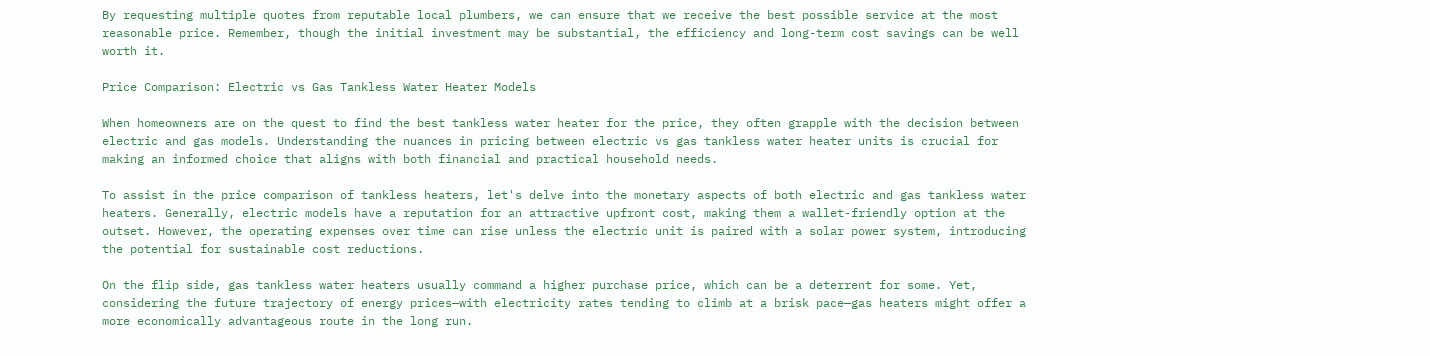By requesting multiple quotes from reputable local plumbers, we can ensure that we receive the best possible service at the most reasonable price. Remember, though the initial investment may be substantial, the efficiency and long-term cost savings can be well worth it.

Price Comparison: Electric vs Gas Tankless Water Heater Models

When homeowners are on the quest to find the best tankless water heater for the price, they often grapple with the decision between electric and gas models. Understanding the nuances in pricing between electric vs gas tankless water heater units is crucial for making an informed choice that aligns with both financial and practical household needs.

To assist in the price comparison of tankless heaters, let's delve into the monetary aspects of both electric and gas tankless water heaters. Generally, electric models have a reputation for an attractive upfront cost, making them a wallet-friendly option at the outset. However, the operating expenses over time can rise unless the electric unit is paired with a solar power system, introducing the potential for sustainable cost reductions.

On the flip side, gas tankless water heaters usually command a higher purchase price, which can be a deterrent for some. Yet, considering the future trajectory of energy prices—with electricity rates tending to climb at a brisk pace—gas heaters might offer a more economically advantageous route in the long run.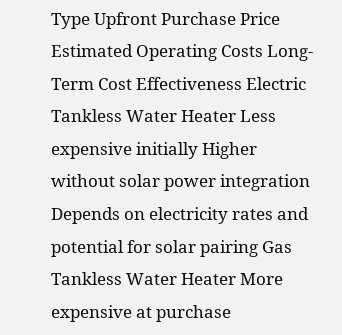Type Upfront Purchase Price Estimated Operating Costs Long-Term Cost Effectiveness Electric Tankless Water Heater Less expensive initially Higher without solar power integration Depends on electricity rates and potential for solar pairing Gas Tankless Water Heater More expensive at purchase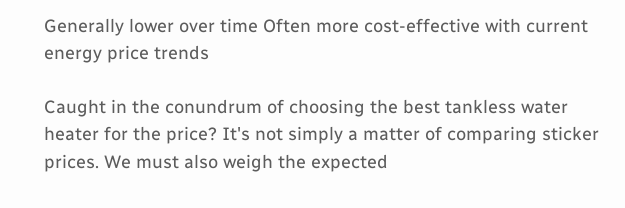Generally lower over time Often more cost-effective with current energy price trends

Caught in the conundrum of choosing the best tankless water heater for the price? It's not simply a matter of comparing sticker prices. We must also weigh the expected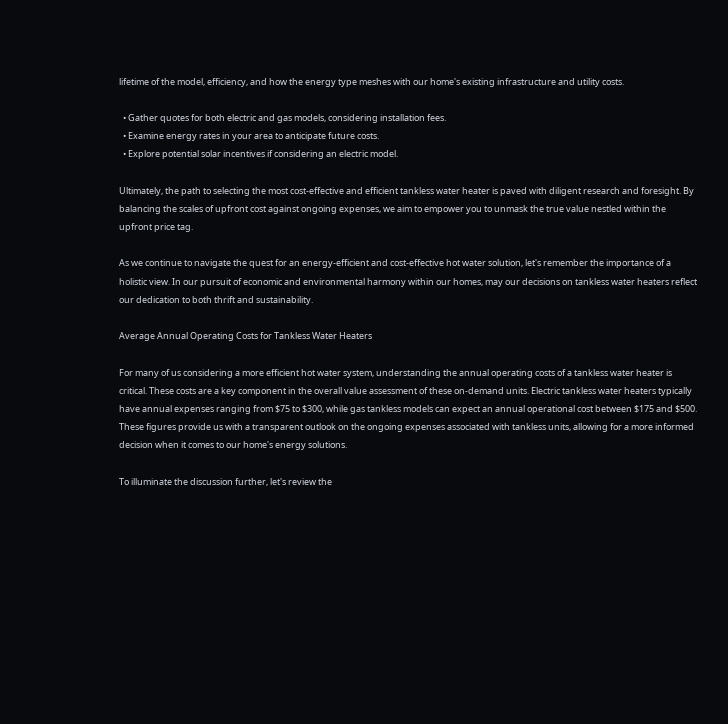lifetime of the model, efficiency, and how the energy type meshes with our home's existing infrastructure and utility costs.

  • Gather quotes for both electric and gas models, considering installation fees.
  • Examine energy rates in your area to anticipate future costs.
  • Explore potential solar incentives if considering an electric model.

Ultimately, the path to selecting the most cost-effective and efficient tankless water heater is paved with diligent research and foresight. By balancing the scales of upfront cost against ongoing expenses, we aim to empower you to unmask the true value nestled within the upfront price tag.

As we continue to navigate the quest for an energy-efficient and cost-effective hot water solution, let's remember the importance of a holistic view. In our pursuit of economic and environmental harmony within our homes, may our decisions on tankless water heaters reflect our dedication to both thrift and sustainability.

Average Annual Operating Costs for Tankless Water Heaters

For many of us considering a more efficient hot water system, understanding the annual operating costs of a tankless water heater is critical. These costs are a key component in the overall value assessment of these on-demand units. Electric tankless water heaters typically have annual expenses ranging from $75 to $300, while gas tankless models can expect an annual operational cost between $175 and $500. These figures provide us with a transparent outlook on the ongoing expenses associated with tankless units, allowing for a more informed decision when it comes to our home's energy solutions.

To illuminate the discussion further, let's review the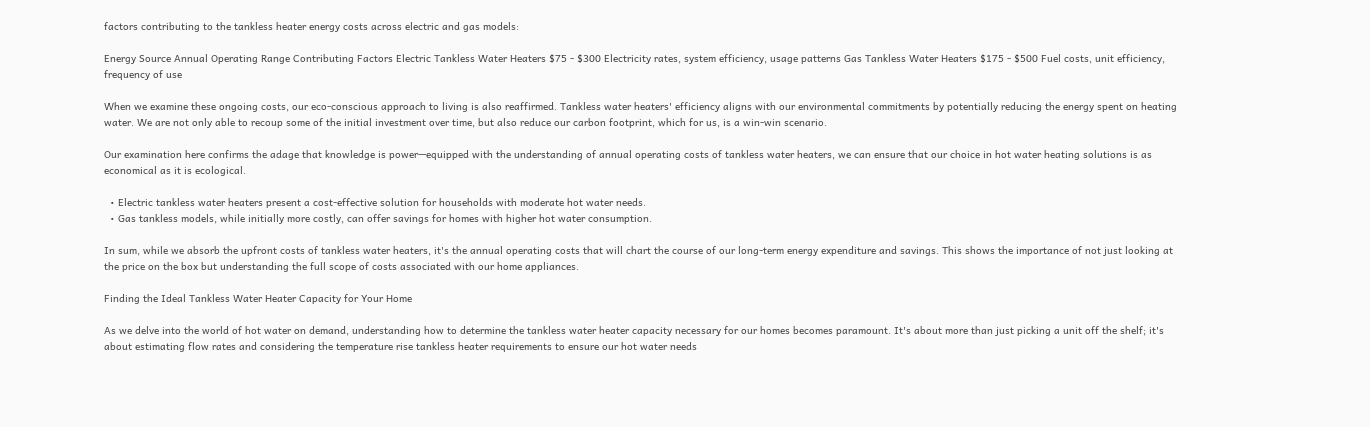factors contributing to the tankless heater energy costs across electric and gas models:

Energy Source Annual Operating Range Contributing Factors Electric Tankless Water Heaters $75 - $300 Electricity rates, system efficiency, usage patterns Gas Tankless Water Heaters $175 - $500 Fuel costs, unit efficiency, frequency of use

When we examine these ongoing costs, our eco-conscious approach to living is also reaffirmed. Tankless water heaters' efficiency aligns with our environmental commitments by potentially reducing the energy spent on heating water. We are not only able to recoup some of the initial investment over time, but also reduce our carbon footprint, which for us, is a win-win scenario.

Our examination here confirms the adage that knowledge is power—equipped with the understanding of annual operating costs of tankless water heaters, we can ensure that our choice in hot water heating solutions is as economical as it is ecological.

  • Electric tankless water heaters present a cost-effective solution for households with moderate hot water needs.
  • Gas tankless models, while initially more costly, can offer savings for homes with higher hot water consumption.

In sum, while we absorb the upfront costs of tankless water heaters, it's the annual operating costs that will chart the course of our long-term energy expenditure and savings. This shows the importance of not just looking at the price on the box but understanding the full scope of costs associated with our home appliances.

Finding the Ideal Tankless Water Heater Capacity for Your Home

As we delve into the world of hot water on demand, understanding how to determine the tankless water heater capacity necessary for our homes becomes paramount. It's about more than just picking a unit off the shelf; it's about estimating flow rates and considering the temperature rise tankless heater requirements to ensure our hot water needs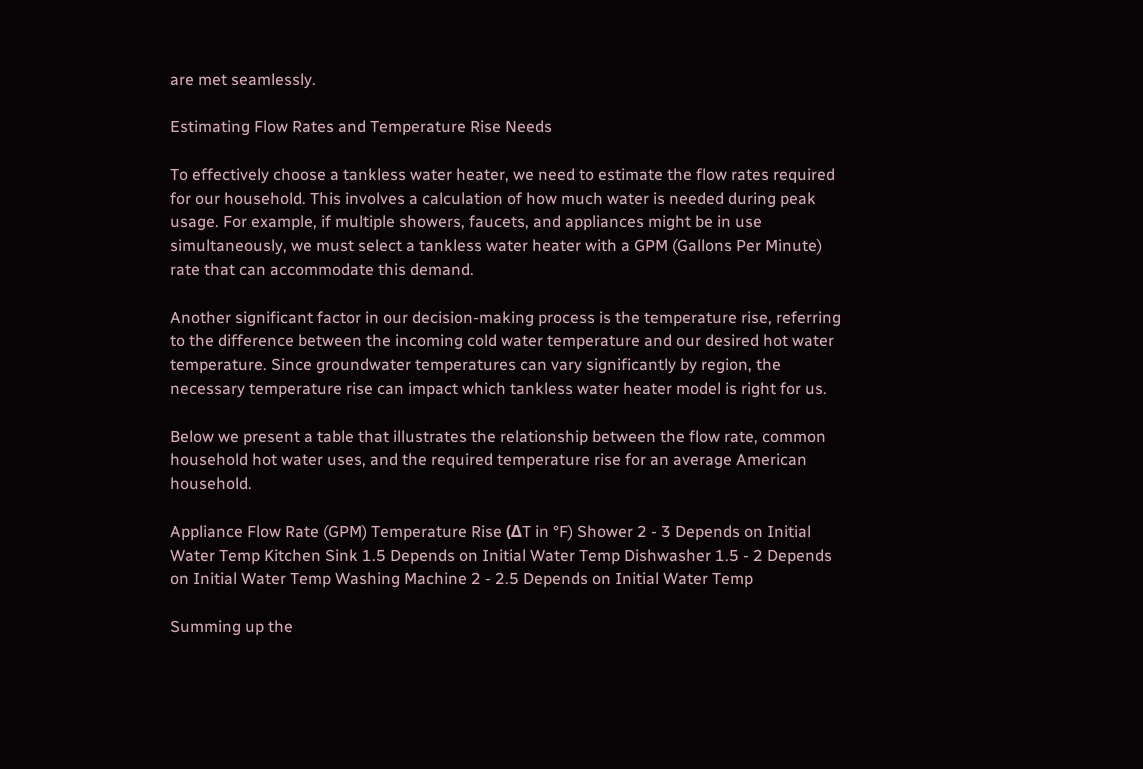are met seamlessly.

Estimating Flow Rates and Temperature Rise Needs

To effectively choose a tankless water heater, we need to estimate the flow rates required for our household. This involves a calculation of how much water is needed during peak usage. For example, if multiple showers, faucets, and appliances might be in use simultaneously, we must select a tankless water heater with a GPM (Gallons Per Minute) rate that can accommodate this demand.

Another significant factor in our decision-making process is the temperature rise, referring to the difference between the incoming cold water temperature and our desired hot water temperature. Since groundwater temperatures can vary significantly by region, the necessary temperature rise can impact which tankless water heater model is right for us.

Below we present a table that illustrates the relationship between the flow rate, common household hot water uses, and the required temperature rise for an average American household.

Appliance Flow Rate (GPM) Temperature Rise (ΔT in °F) Shower 2 - 3 Depends on Initial Water Temp Kitchen Sink 1.5 Depends on Initial Water Temp Dishwasher 1.5 - 2 Depends on Initial Water Temp Washing Machine 2 - 2.5 Depends on Initial Water Temp

Summing up the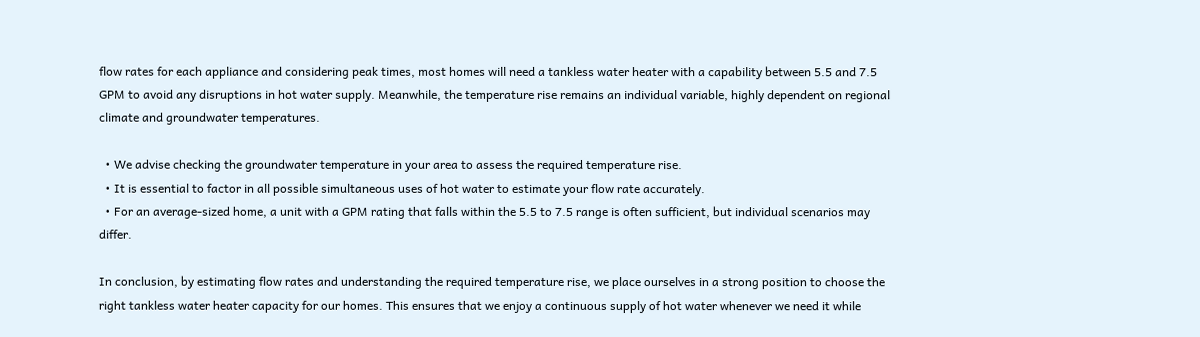flow rates for each appliance and considering peak times, most homes will need a tankless water heater with a capability between 5.5 and 7.5 GPM to avoid any disruptions in hot water supply. Meanwhile, the temperature rise remains an individual variable, highly dependent on regional climate and groundwater temperatures.

  • We advise checking the groundwater temperature in your area to assess the required temperature rise.
  • It is essential to factor in all possible simultaneous uses of hot water to estimate your flow rate accurately.
  • For an average-sized home, a unit with a GPM rating that falls within the 5.5 to 7.5 range is often sufficient, but individual scenarios may differ.

In conclusion, by estimating flow rates and understanding the required temperature rise, we place ourselves in a strong position to choose the right tankless water heater capacity for our homes. This ensures that we enjoy a continuous supply of hot water whenever we need it while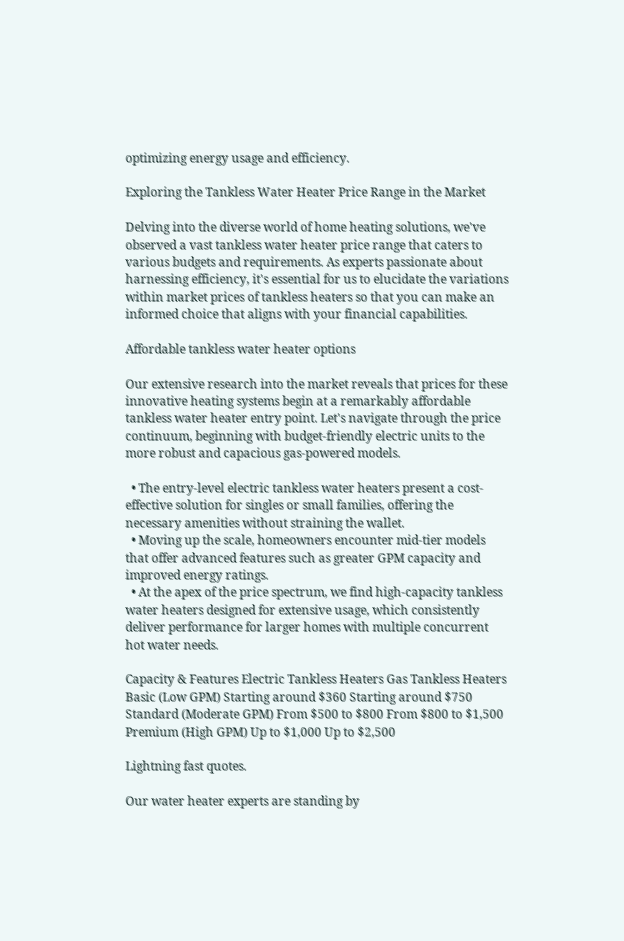optimizing energy usage and efficiency.

Exploring the Tankless Water Heater Price Range in the Market

Delving into the diverse world of home heating solutions, we've observed a vast tankless water heater price range that caters to various budgets and requirements. As experts passionate about harnessing efficiency, it's essential for us to elucidate the variations within market prices of tankless heaters so that you can make an informed choice that aligns with your financial capabilities.

Affordable tankless water heater options

Our extensive research into the market reveals that prices for these innovative heating systems begin at a remarkably affordable tankless water heater entry point. Let's navigate through the price continuum, beginning with budget-friendly electric units to the more robust and capacious gas-powered models.

  • The entry-level electric tankless water heaters present a cost-effective solution for singles or small families, offering the necessary amenities without straining the wallet.
  • Moving up the scale, homeowners encounter mid-tier models that offer advanced features such as greater GPM capacity and improved energy ratings.
  • At the apex of the price spectrum, we find high-capacity tankless water heaters designed for extensive usage, which consistently deliver performance for larger homes with multiple concurrent hot water needs.

Capacity & Features Electric Tankless Heaters Gas Tankless Heaters Basic (Low GPM) Starting around $360 Starting around $750 Standard (Moderate GPM) From $500 to $800 From $800 to $1,500 Premium (High GPM) Up to $1,000 Up to $2,500

Lightning fast quotes.

Our water heater experts are standing by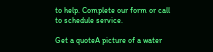to help. Complete our form or call to schedule service.

Get a quoteA picture of a water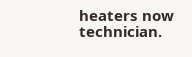heaters now technician.